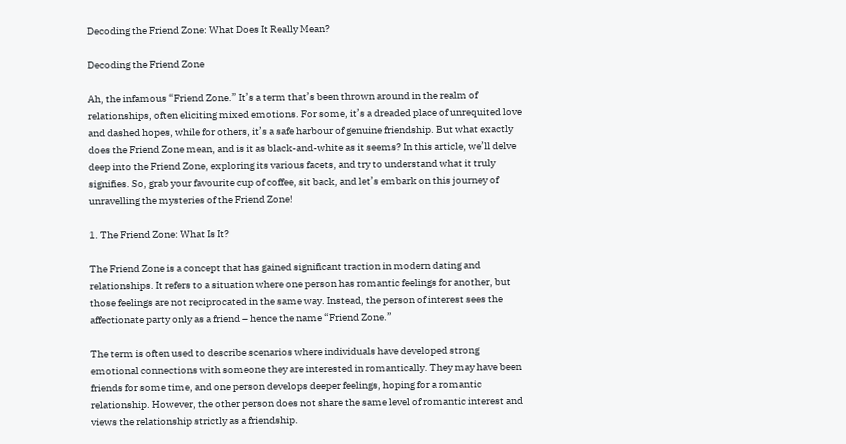Decoding the Friend Zone: What Does It Really Mean?

Decoding the Friend Zone

Ah, the infamous “Friend Zone.” It’s a term that’s been thrown around in the realm of relationships, often eliciting mixed emotions. For some, it’s a dreaded place of unrequited love and dashed hopes, while for others, it’s a safe harbour of genuine friendship. But what exactly does the Friend Zone mean, and is it as black-and-white as it seems? In this article, we’ll delve deep into the Friend Zone, exploring its various facets, and try to understand what it truly signifies. So, grab your favourite cup of coffee, sit back, and let’s embark on this journey of unravelling the mysteries of the Friend Zone!

1. The Friend Zone: What Is It?

The Friend Zone is a concept that has gained significant traction in modern dating and relationships. It refers to a situation where one person has romantic feelings for another, but those feelings are not reciprocated in the same way. Instead, the person of interest sees the affectionate party only as a friend – hence the name “Friend Zone.”

The term is often used to describe scenarios where individuals have developed strong emotional connections with someone they are interested in romantically. They may have been friends for some time, and one person develops deeper feelings, hoping for a romantic relationship. However, the other person does not share the same level of romantic interest and views the relationship strictly as a friendship.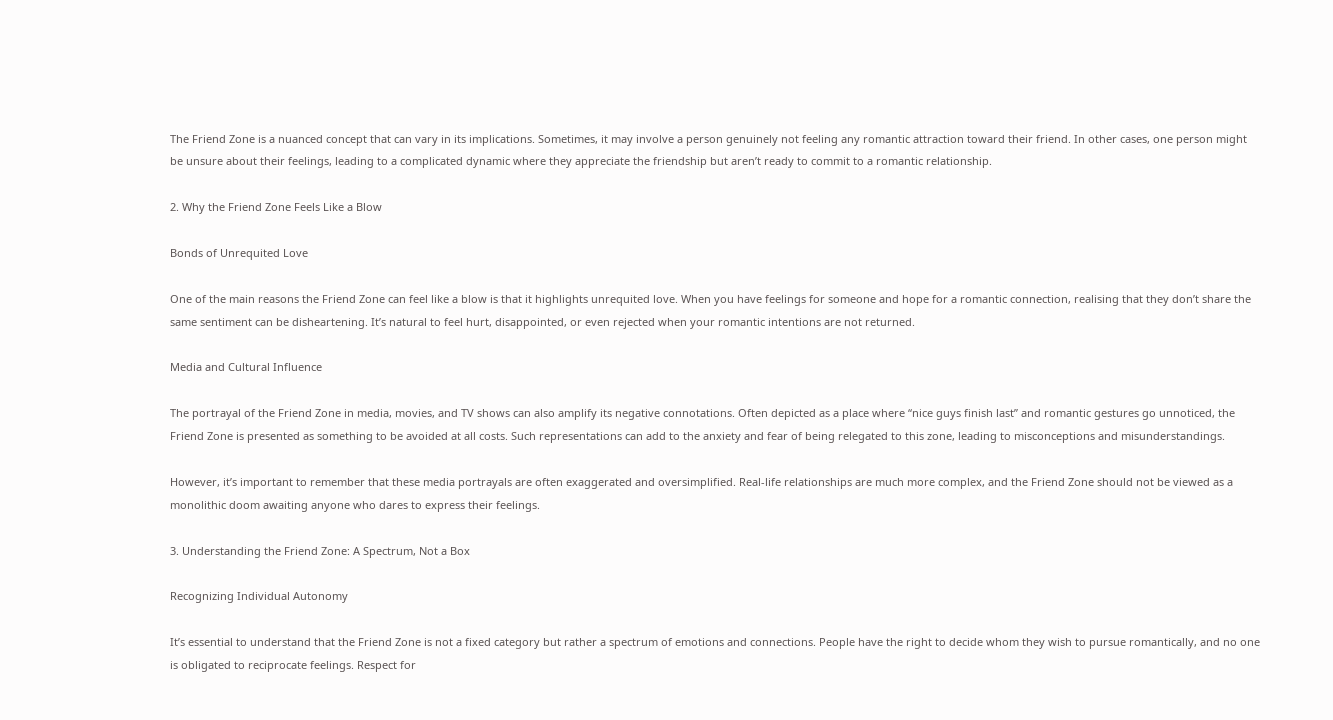The Friend Zone is a nuanced concept that can vary in its implications. Sometimes, it may involve a person genuinely not feeling any romantic attraction toward their friend. In other cases, one person might be unsure about their feelings, leading to a complicated dynamic where they appreciate the friendship but aren’t ready to commit to a romantic relationship.

2. Why the Friend Zone Feels Like a Blow

Bonds of Unrequited Love

One of the main reasons the Friend Zone can feel like a blow is that it highlights unrequited love. When you have feelings for someone and hope for a romantic connection, realising that they don’t share the same sentiment can be disheartening. It’s natural to feel hurt, disappointed, or even rejected when your romantic intentions are not returned.

Media and Cultural Influence

The portrayal of the Friend Zone in media, movies, and TV shows can also amplify its negative connotations. Often depicted as a place where “nice guys finish last” and romantic gestures go unnoticed, the Friend Zone is presented as something to be avoided at all costs. Such representations can add to the anxiety and fear of being relegated to this zone, leading to misconceptions and misunderstandings.

However, it’s important to remember that these media portrayals are often exaggerated and oversimplified. Real-life relationships are much more complex, and the Friend Zone should not be viewed as a monolithic doom awaiting anyone who dares to express their feelings.

3. Understanding the Friend Zone: A Spectrum, Not a Box

Recognizing Individual Autonomy

It’s essential to understand that the Friend Zone is not a fixed category but rather a spectrum of emotions and connections. People have the right to decide whom they wish to pursue romantically, and no one is obligated to reciprocate feelings. Respect for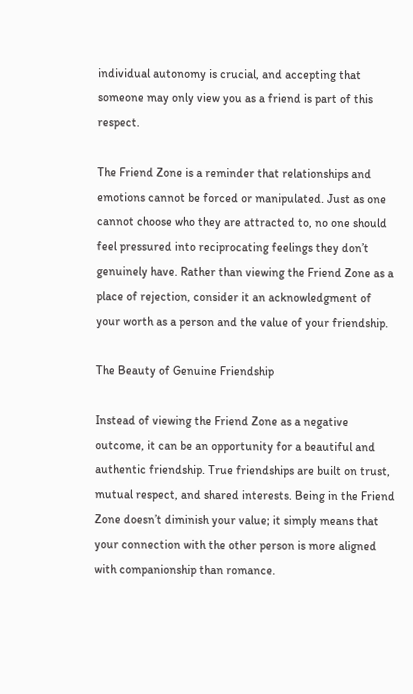individual autonomy is crucial, and accepting that someone may only view you as a friend is part of this respect.

The Friend Zone is a reminder that relationships and emotions cannot be forced or manipulated. Just as one cannot choose who they are attracted to, no one should feel pressured into reciprocating feelings they don’t genuinely have. Rather than viewing the Friend Zone as a place of rejection, consider it an acknowledgment of your worth as a person and the value of your friendship.

The Beauty of Genuine Friendship

Instead of viewing the Friend Zone as a negative outcome, it can be an opportunity for a beautiful and authentic friendship. True friendships are built on trust, mutual respect, and shared interests. Being in the Friend Zone doesn’t diminish your value; it simply means that your connection with the other person is more aligned with companionship than romance.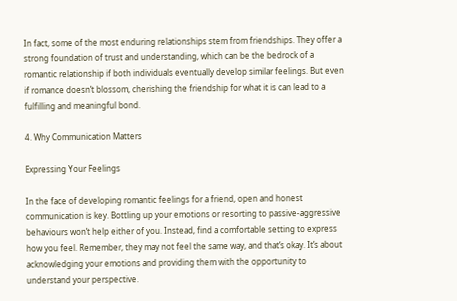In fact, some of the most enduring relationships stem from friendships. They offer a strong foundation of trust and understanding, which can be the bedrock of a romantic relationship if both individuals eventually develop similar feelings. But even if romance doesn’t blossom, cherishing the friendship for what it is can lead to a fulfilling and meaningful bond.

4. Why Communication Matters

Expressing Your Feelings

In the face of developing romantic feelings for a friend, open and honest communication is key. Bottling up your emotions or resorting to passive-aggressive behaviours won’t help either of you. Instead, find a comfortable setting to express how you feel. Remember, they may not feel the same way, and that’s okay. It’s about acknowledging your emotions and providing them with the opportunity to understand your perspective.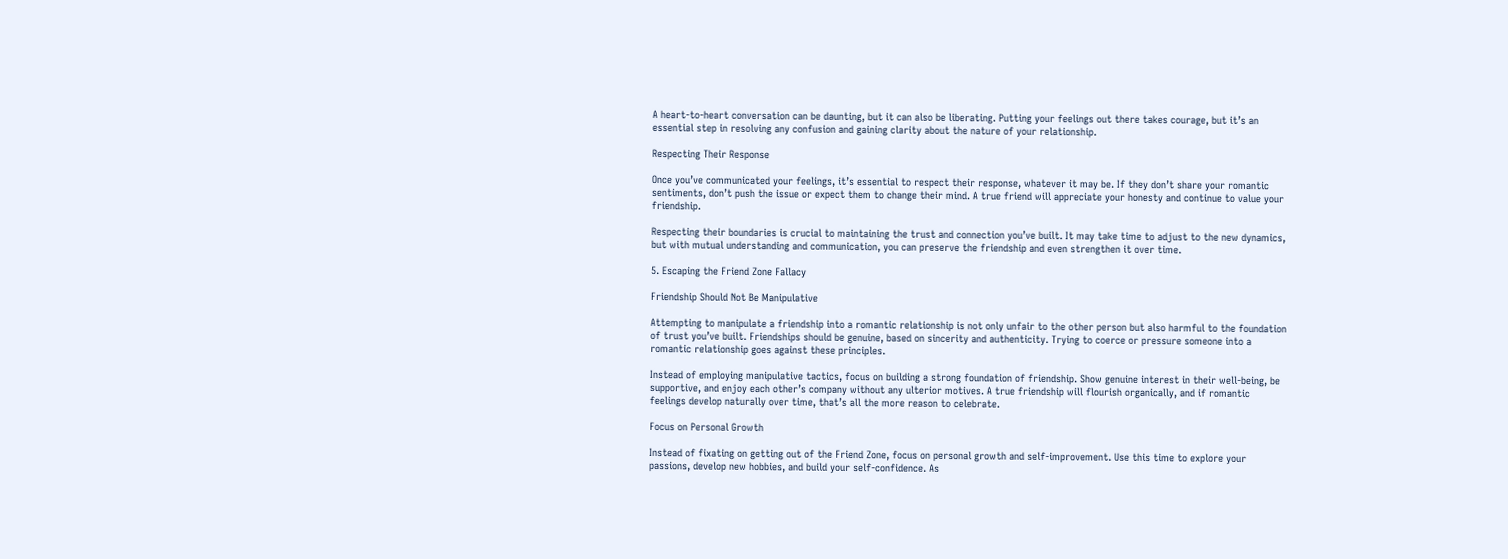A heart-to-heart conversation can be daunting, but it can also be liberating. Putting your feelings out there takes courage, but it’s an essential step in resolving any confusion and gaining clarity about the nature of your relationship.

Respecting Their Response

Once you’ve communicated your feelings, it’s essential to respect their response, whatever it may be. If they don’t share your romantic sentiments, don’t push the issue or expect them to change their mind. A true friend will appreciate your honesty and continue to value your friendship.

Respecting their boundaries is crucial to maintaining the trust and connection you’ve built. It may take time to adjust to the new dynamics, but with mutual understanding and communication, you can preserve the friendship and even strengthen it over time.

5. Escaping the Friend Zone Fallacy

Friendship Should Not Be Manipulative

Attempting to manipulate a friendship into a romantic relationship is not only unfair to the other person but also harmful to the foundation of trust you’ve built. Friendships should be genuine, based on sincerity and authenticity. Trying to coerce or pressure someone into a romantic relationship goes against these principles.

Instead of employing manipulative tactics, focus on building a strong foundation of friendship. Show genuine interest in their well-being, be supportive, and enjoy each other’s company without any ulterior motives. A true friendship will flourish organically, and if romantic feelings develop naturally over time, that’s all the more reason to celebrate.

Focus on Personal Growth

Instead of fixating on getting out of the Friend Zone, focus on personal growth and self-improvement. Use this time to explore your passions, develop new hobbies, and build your self-confidence. As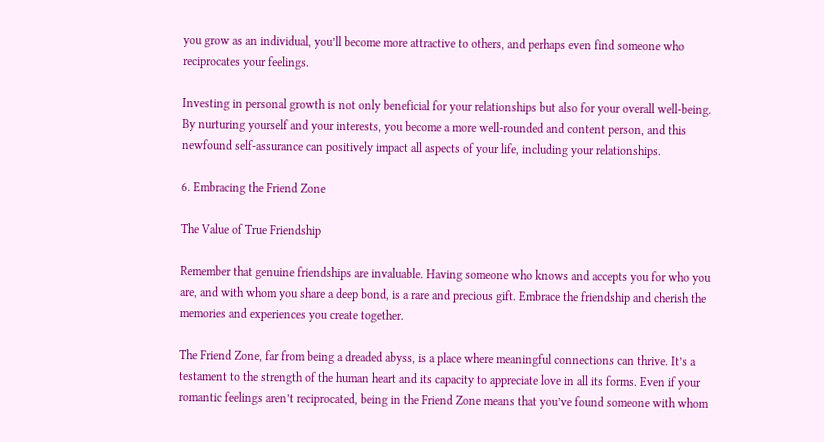you grow as an individual, you’ll become more attractive to others, and perhaps even find someone who reciprocates your feelings.

Investing in personal growth is not only beneficial for your relationships but also for your overall well-being. By nurturing yourself and your interests, you become a more well-rounded and content person, and this newfound self-assurance can positively impact all aspects of your life, including your relationships.

6. Embracing the Friend Zone

The Value of True Friendship

Remember that genuine friendships are invaluable. Having someone who knows and accepts you for who you are, and with whom you share a deep bond, is a rare and precious gift. Embrace the friendship and cherish the memories and experiences you create together.

The Friend Zone, far from being a dreaded abyss, is a place where meaningful connections can thrive. It’s a testament to the strength of the human heart and its capacity to appreciate love in all its forms. Even if your romantic feelings aren’t reciprocated, being in the Friend Zone means that you’ve found someone with whom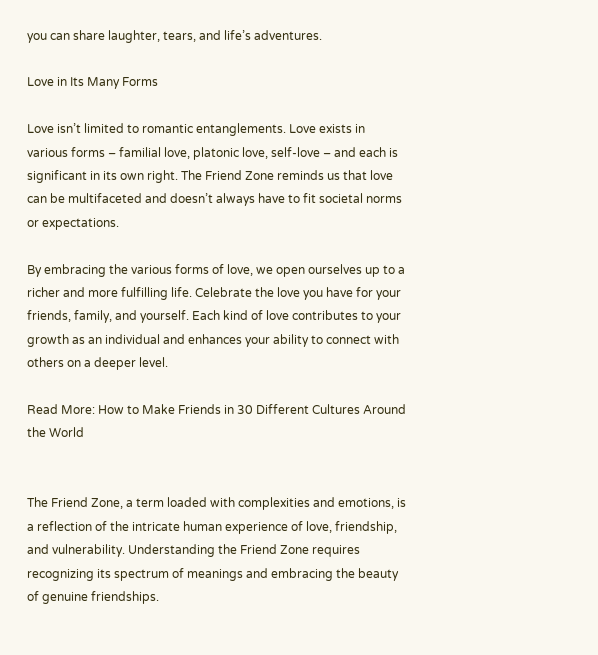you can share laughter, tears, and life’s adventures.

Love in Its Many Forms

Love isn’t limited to romantic entanglements. Love exists in various forms – familial love, platonic love, self-love – and each is significant in its own right. The Friend Zone reminds us that love can be multifaceted and doesn’t always have to fit societal norms or expectations.

By embracing the various forms of love, we open ourselves up to a richer and more fulfilling life. Celebrate the love you have for your friends, family, and yourself. Each kind of love contributes to your growth as an individual and enhances your ability to connect with others on a deeper level.

Read More: How to Make Friends in 30 Different Cultures Around the World


The Friend Zone, a term loaded with complexities and emotions, is a reflection of the intricate human experience of love, friendship, and vulnerability. Understanding the Friend Zone requires recognizing its spectrum of meanings and embracing the beauty of genuine friendships.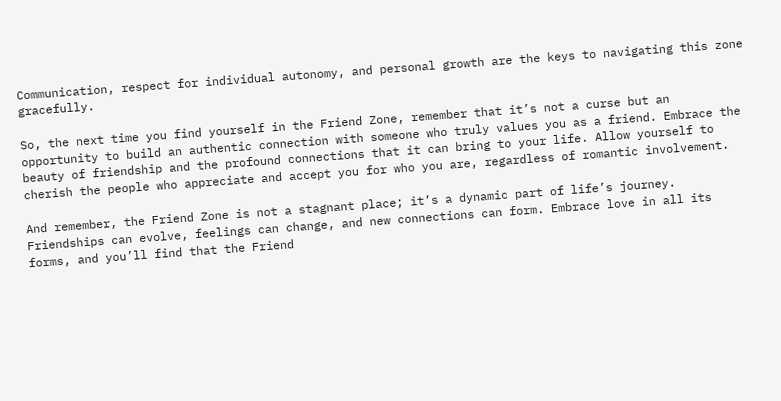Communication, respect for individual autonomy, and personal growth are the keys to navigating this zone gracefully.

So, the next time you find yourself in the Friend Zone, remember that it’s not a curse but an opportunity to build an authentic connection with someone who truly values you as a friend. Embrace the beauty of friendship and the profound connections that it can bring to your life. Allow yourself to cherish the people who appreciate and accept you for who you are, regardless of romantic involvement.

And remember, the Friend Zone is not a stagnant place; it’s a dynamic part of life’s journey. Friendships can evolve, feelings can change, and new connections can form. Embrace love in all its forms, and you’ll find that the Friend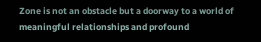Zone is not an obstacle but a doorway to a world of meaningful relationships and profound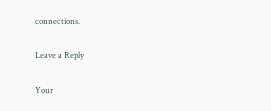connections.

Leave a Reply

Your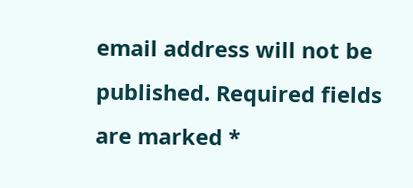email address will not be published. Required fields are marked *